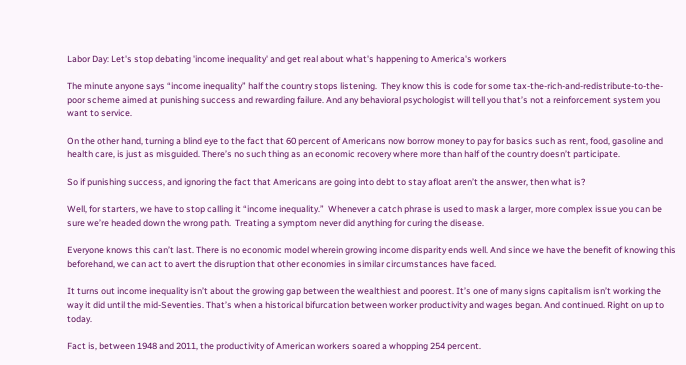Labor Day: Let's stop debating 'income inequality' and get real about what's happening to America's workers

The minute anyone says “income inequality” half the country stops listening.  They know this is code for some tax-the-rich-and-redistribute-to-the-poor scheme aimed at punishing success and rewarding failure. And any behavioral psychologist will tell you that’s not a reinforcement system you want to service.

On the other hand, turning a blind eye to the fact that 60 percent of Americans now borrow money to pay for basics such as rent, food, gasoline and health care, is just as misguided. There’s no such thing as an economic recovery where more than half of the country doesn’t participate.

So if punishing success, and ignoring the fact that Americans are going into debt to stay afloat aren’t the answer, then what is?

Well, for starters, we have to stop calling it “income inequality.”  Whenever a catch phrase is used to mask a larger, more complex issue you can be sure we’re headed down the wrong path.  Treating a symptom never did anything for curing the disease.

Everyone knows this can’t last. There is no economic model wherein growing income disparity ends well. And since we have the benefit of knowing this beforehand, we can act to avert the disruption that other economies in similar circumstances have faced.

It turns out income inequality isn’t about the growing gap between the wealthiest and poorest. It’s one of many signs capitalism isn’t working the way it did until the mid-Seventies. That’s when a historical bifurcation between worker productivity and wages began. And continued. Right on up to today.

Fact is, between 1948 and 2011, the productivity of American workers soared a whopping 254 percent.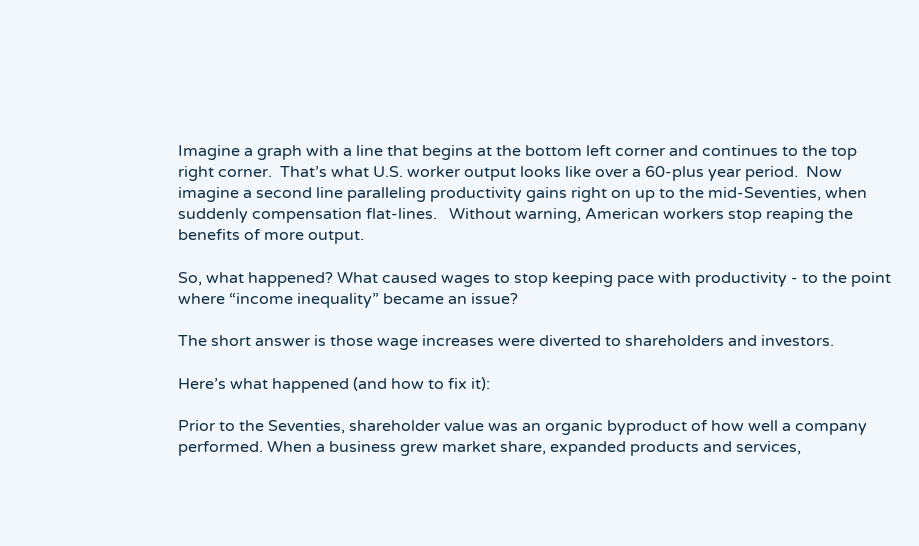Imagine a graph with a line that begins at the bottom left corner and continues to the top right corner.  That’s what U.S. worker output looks like over a 60-plus year period.  Now imagine a second line paralleling productivity gains right on up to the mid-Seventies, when suddenly compensation flat-lines.   Without warning, American workers stop reaping the benefits of more output.

So, what happened? What caused wages to stop keeping pace with productivity - to the point where “income inequality” became an issue?

The short answer is those wage increases were diverted to shareholders and investors.

Here’s what happened (and how to fix it):

Prior to the Seventies, shareholder value was an organic byproduct of how well a company performed. When a business grew market share, expanded products and services,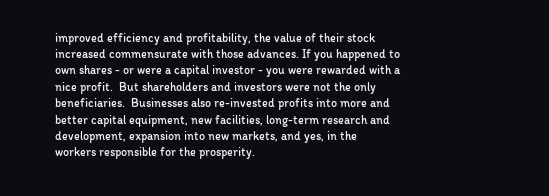improved efficiency and profitability, the value of their stock increased commensurate with those advances. If you happened to own shares - or were a capital investor - you were rewarded with a nice profit.  But shareholders and investors were not the only beneficiaries.  Businesses also re-invested profits into more and better capital equipment, new facilities, long-term research and development, expansion into new markets, and yes, in the workers responsible for the prosperity.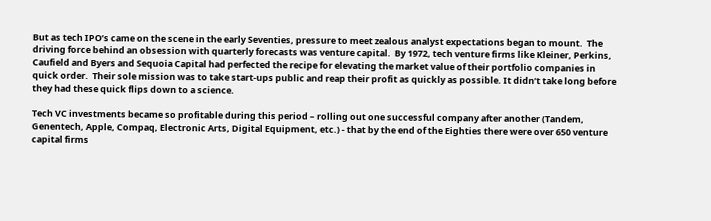But as tech IPO’s came on the scene in the early Seventies, pressure to meet zealous analyst expectations began to mount.  The driving force behind an obsession with quarterly forecasts was venture capital.  By 1972, tech venture firms like Kleiner, Perkins, Caufield and Byers and Sequoia Capital had perfected the recipe for elevating the market value of their portfolio companies in quick order.  Their sole mission was to take start-ups public and reap their profit as quickly as possible. It didn’t take long before they had these quick flips down to a science.

Tech VC investments became so profitable during this period – rolling out one successful company after another (Tandem, Genentech, Apple, Compaq, Electronic Arts, Digital Equipment, etc.) - that by the end of the Eighties there were over 650 venture capital firms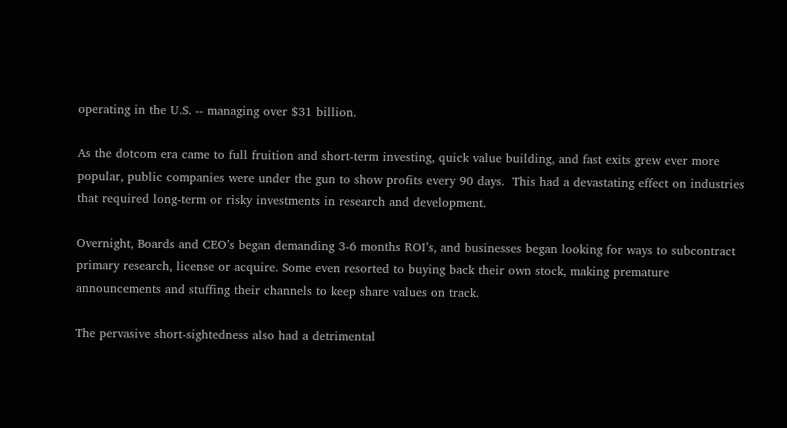operating in the U.S. -- managing over $31 billion.

As the dotcom era came to full fruition and short-term investing, quick value building, and fast exits grew ever more popular, public companies were under the gun to show profits every 90 days.  This had a devastating effect on industries that required long-term or risky investments in research and development.

Overnight, Boards and CEO’s began demanding 3-6 months ROI’s, and businesses began looking for ways to subcontract primary research, license or acquire. Some even resorted to buying back their own stock, making premature announcements and stuffing their channels to keep share values on track.

The pervasive short-sightedness also had a detrimental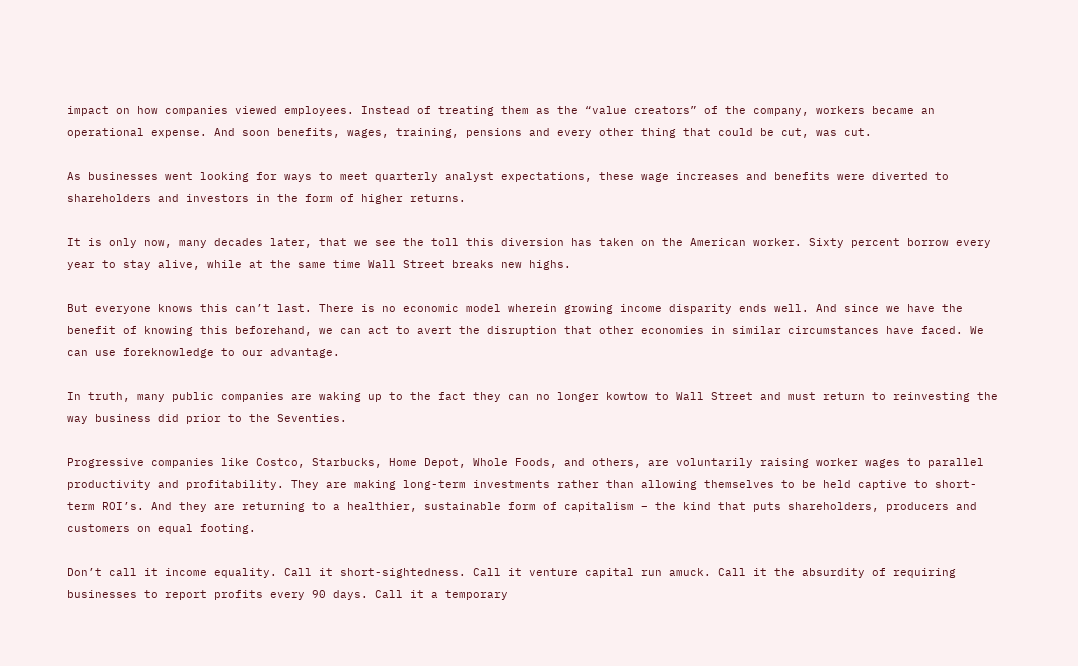impact on how companies viewed employees. Instead of treating them as the “value creators” of the company, workers became an operational expense. And soon benefits, wages, training, pensions and every other thing that could be cut, was cut.

As businesses went looking for ways to meet quarterly analyst expectations, these wage increases and benefits were diverted to shareholders and investors in the form of higher returns.

It is only now, many decades later, that we see the toll this diversion has taken on the American worker. Sixty percent borrow every year to stay alive, while at the same time Wall Street breaks new highs.

But everyone knows this can’t last. There is no economic model wherein growing income disparity ends well. And since we have the benefit of knowing this beforehand, we can act to avert the disruption that other economies in similar circumstances have faced. We can use foreknowledge to our advantage.

In truth, many public companies are waking up to the fact they can no longer kowtow to Wall Street and must return to reinvesting the way business did prior to the Seventies.

Progressive companies like Costco, Starbucks, Home Depot, Whole Foods, and others, are voluntarily raising worker wages to parallel productivity and profitability. They are making long-term investments rather than allowing themselves to be held captive to short-term ROI’s. And they are returning to a healthier, sustainable form of capitalism – the kind that puts shareholders, producers and customers on equal footing.

Don’t call it income equality. Call it short-sightedness. Call it venture capital run amuck. Call it the absurdity of requiring businesses to report profits every 90 days. Call it a temporary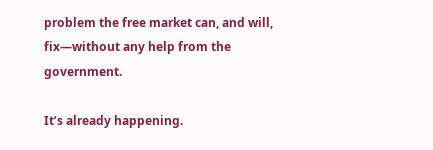problem the free market can, and will, fix—without any help from the government.

It’s already happening.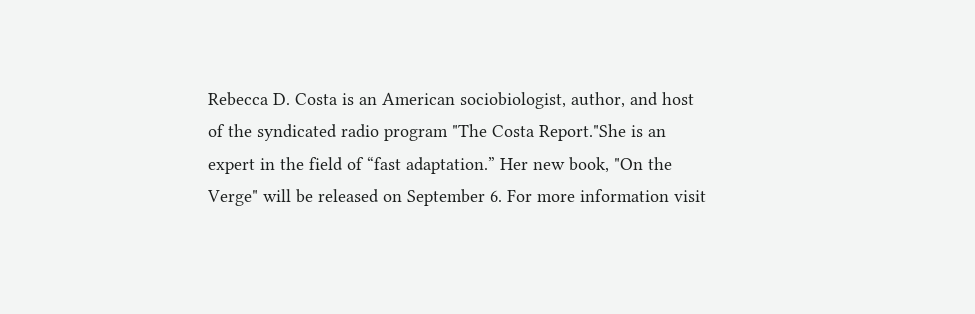Rebecca D. Costa is an American sociobiologist, author, and host of the syndicated radio program "The Costa Report."She is an expert in the field of “fast adaptation.” Her new book, "On the Verge" will be released on September 6. For more information visit